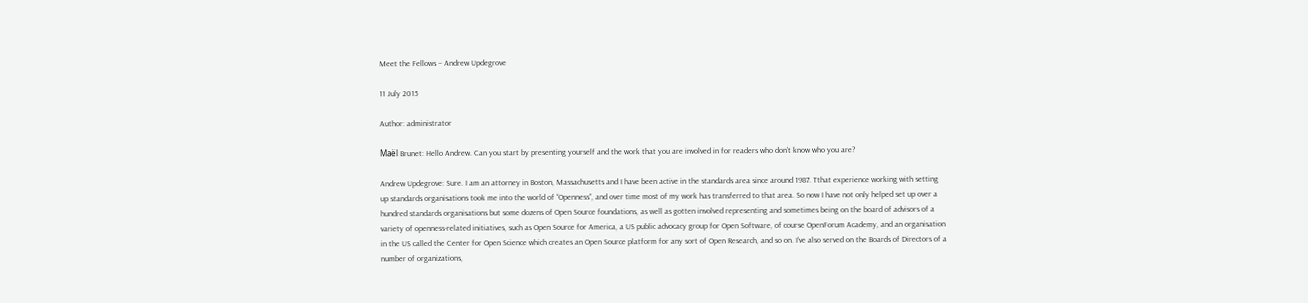Meet the Fellows – Andrew Updegrove

11 July 2015

Author: administrator

Maël Brunet: Hello Andrew. Can you start by presenting yourself and the work that you are involved in for readers who don’t know who you are?

Andrew Updegrove: Sure. I am an attorney in Boston, Massachusetts and I have been active in the standards area since around 1987. Tthat experience working with setting up standards organisations took me into the world of “Openness”, and over time most of my work has transferred to that area. So now I have not only helped set up over a hundred standards organisations but some dozens of Open Source foundations, as well as gotten involved representing and sometimes being on the board of advisors of a variety of openness-related initiatives, such as Open Source for America, a US public advocacy group for Open Software, of course OpenForum Academy, and an organisation in the US called the Center for Open Science which creates an Open Source platform for any sort of Open Research, and so on. I’ve also served on the Boards of Directors of a number of organizations,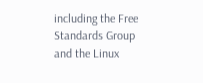including the Free Standards Group and the Linux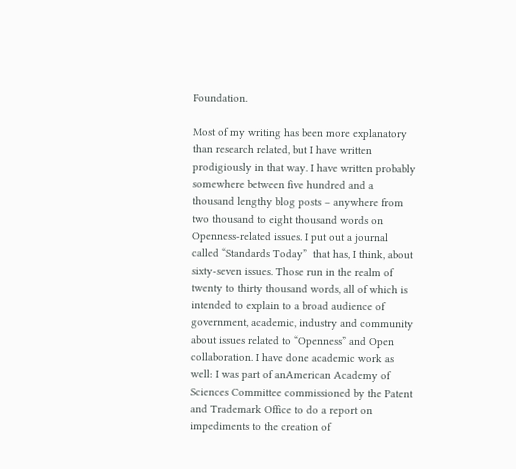Foundation.

Most of my writing has been more explanatory than research related, but I have written prodigiously in that way. I have written probably somewhere between five hundred and a thousand lengthy blog posts – anywhere from two thousand to eight thousand words on Openness-related issues. I put out a journal called “Standards Today”  that has, I think, about sixty-seven issues. Those run in the realm of twenty to thirty thousand words, all of which is intended to explain to a broad audience of government, academic, industry and community about issues related to “Openness” and Open collaboration. I have done academic work as well: I was part of anAmerican Academy of Sciences Committee commissioned by the Patent and Trademark Office to do a report on impediments to the creation of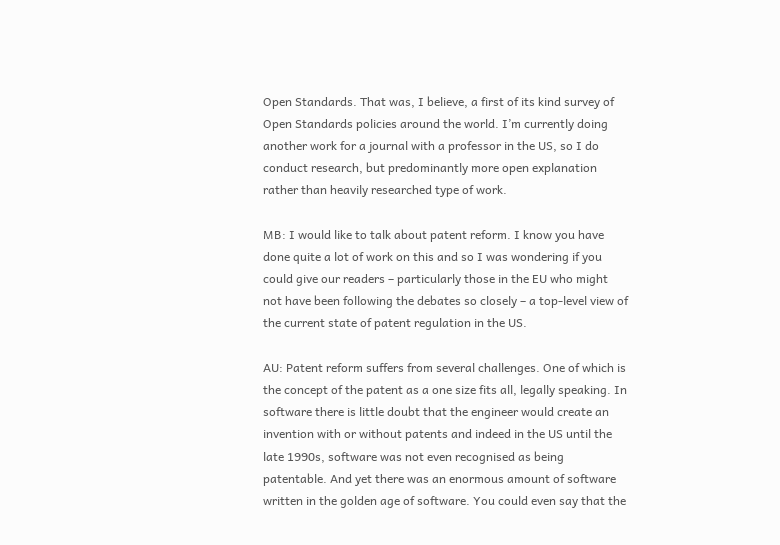Open Standards. That was, I believe, a first of its kind survey of Open Standards policies around the world. I’m currently doing another work for a journal with a professor in the US, so I do conduct research, but predominantly more open explanation rather than heavily researched type of work.

MB: I would like to talk about patent reform. I know you have done quite a lot of work on this and so I was wondering if you could give our readers – particularly those in the EU who might not have been following the debates so closely – a top-level view of the current state of patent regulation in the US.

AU: Patent reform suffers from several challenges. One of which is the concept of the patent as a one size fits all, legally speaking. In software there is little doubt that the engineer would create an invention with or without patents and indeed in the US until the late 1990s, software was not even recognised as being patentable. And yet there was an enormous amount of software written in the golden age of software. You could even say that the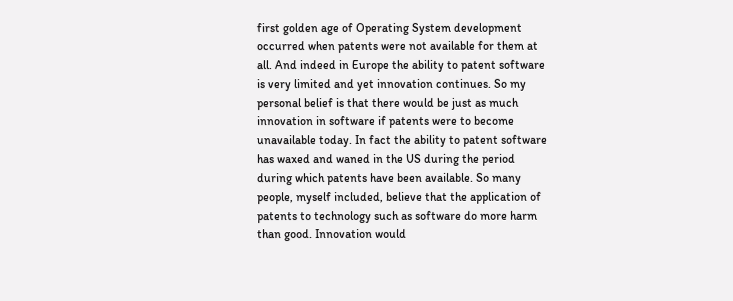first golden age of Operating System development occurred when patents were not available for them at all. And indeed in Europe the ability to patent software is very limited and yet innovation continues. So my personal belief is that there would be just as much innovation in software if patents were to become unavailable today. In fact the ability to patent software has waxed and waned in the US during the period during which patents have been available. So many people, myself included, believe that the application of patents to technology such as software do more harm than good. Innovation would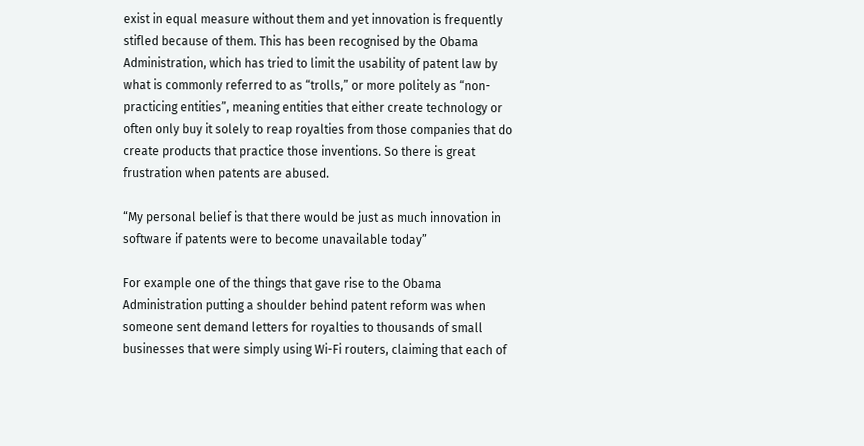exist in equal measure without them and yet innovation is frequently stifled because of them. This has been recognised by the Obama Administration, which has tried to limit the usability of patent law by what is commonly referred to as “trolls,” or more politely as “non-practicing entities”, meaning entities that either create technology or often only buy it solely to reap royalties from those companies that do create products that practice those inventions. So there is great frustration when patents are abused.

“My personal belief is that there would be just as much innovation in software if patents were to become unavailable today”

For example one of the things that gave rise to the Obama Administration putting a shoulder behind patent reform was when someone sent demand letters for royalties to thousands of small businesses that were simply using Wi-Fi routers, claiming that each of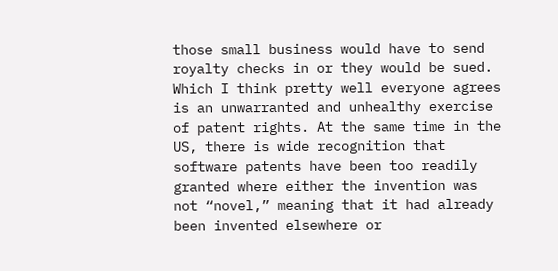those small business would have to send royalty checks in or they would be sued. Which I think pretty well everyone agrees is an unwarranted and unhealthy exercise of patent rights. At the same time in the US, there is wide recognition that software patents have been too readily granted where either the invention was not “novel,” meaning that it had already been invented elsewhere or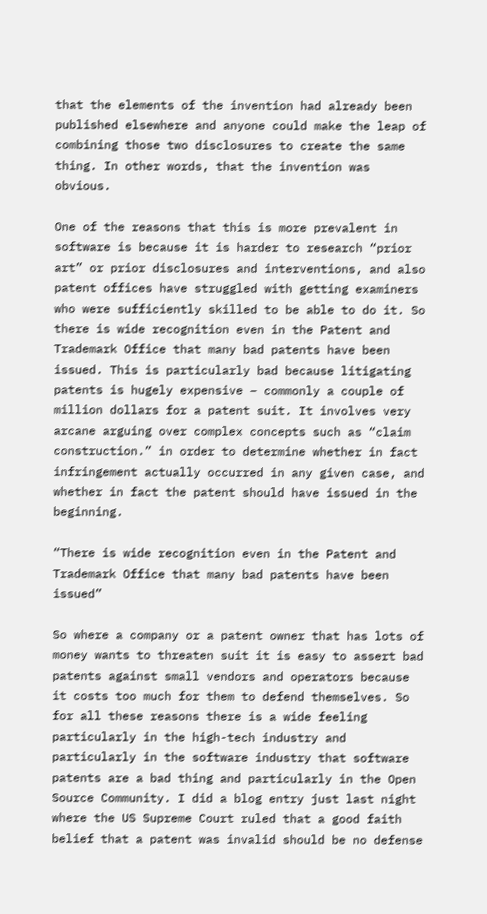that the elements of the invention had already been published elsewhere and anyone could make the leap of combining those two disclosures to create the same thing. In other words, that the invention was obvious.

One of the reasons that this is more prevalent in software is because it is harder to research “prior art” or prior disclosures and interventions, and also patent offices have struggled with getting examiners who were sufficiently skilled to be able to do it. So there is wide recognition even in the Patent and Trademark Office that many bad patents have been issued. This is particularly bad because litigating patents is hugely expensive – commonly a couple of million dollars for a patent suit. It involves very arcane arguing over complex concepts such as “claim construction.” in order to determine whether in fact infringement actually occurred in any given case, and whether in fact the patent should have issued in the beginning.

“There is wide recognition even in the Patent and Trademark Office that many bad patents have been issued”

So where a company or a patent owner that has lots of money wants to threaten suit it is easy to assert bad patents against small vendors and operators because it costs too much for them to defend themselves. So for all these reasons there is a wide feeling particularly in the high-tech industry and particularly in the software industry that software patents are a bad thing and particularly in the Open Source Community. I did a blog entry just last night where the US Supreme Court ruled that a good faith belief that a patent was invalid should be no defense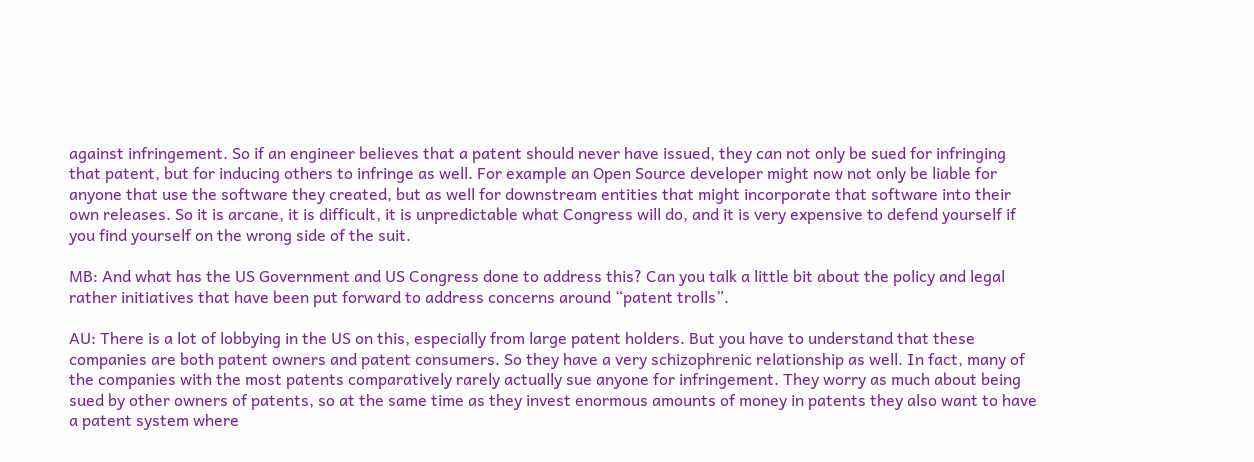against infringement. So if an engineer believes that a patent should never have issued, they can not only be sued for infringing that patent, but for inducing others to infringe as well. For example an Open Source developer might now not only be liable for anyone that use the software they created, but as well for downstream entities that might incorporate that software into their own releases. So it is arcane, it is difficult, it is unpredictable what Congress will do, and it is very expensive to defend yourself if you find yourself on the wrong side of the suit.

MB: And what has the US Government and US Congress done to address this? Can you talk a little bit about the policy and legal rather initiatives that have been put forward to address concerns around “patent trolls”.

AU: There is a lot of lobbying in the US on this, especially from large patent holders. But you have to understand that these companies are both patent owners and patent consumers. So they have a very schizophrenic relationship as well. In fact, many of the companies with the most patents comparatively rarely actually sue anyone for infringement. They worry as much about being sued by other owners of patents, so at the same time as they invest enormous amounts of money in patents they also want to have a patent system where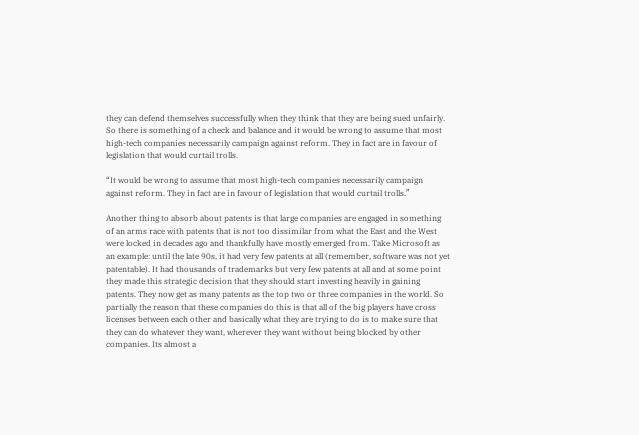they can defend themselves successfully when they think that they are being sued unfairly. So there is something of a check and balance and it would be wrong to assume that most high-tech companies necessarily campaign against reform. They in fact are in favour of legislation that would curtail trolls.

“It would be wrong to assume that most high-tech companies necessarily campaign against reform. They in fact are in favour of legislation that would curtail trolls.”

Another thing to absorb about patents is that large companies are engaged in something of an arms race with patents that is not too dissimilar from what the East and the West were locked in decades ago and thankfully have mostly emerged from. Take Microsoft as an example: until the late 90s, it had very few patents at all (remember, software was not yet patentable). It had thousands of trademarks but very few patents at all and at some point they made this strategic decision that they should start investing heavily in gaining patents. They now get as many patents as the top two or three companies in the world. So partially the reason that these companies do this is that all of the big players have cross licenses between each other and basically what they are trying to do is to make sure that they can do whatever they want, wherever they want without being blocked by other companies. Its almost a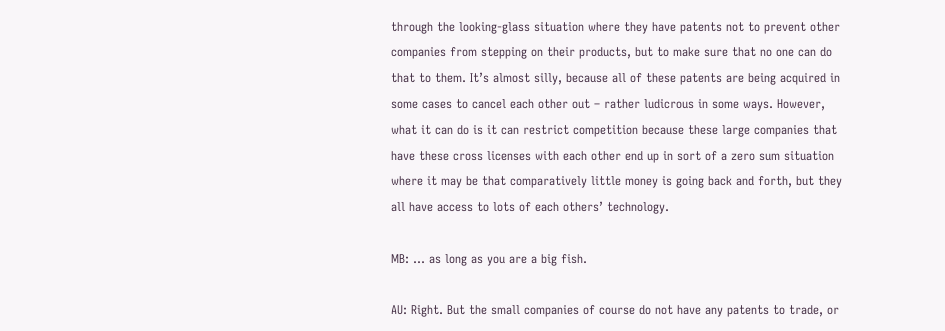through the looking-glass situation where they have patents not to prevent other companies from stepping on their products, but to make sure that no one can do that to them. It’s almost silly, because all of these patents are being acquired in some cases to cancel each other out – rather ludicrous in some ways. However, what it can do is it can restrict competition because these large companies that have these cross licenses with each other end up in sort of a zero sum situation where it may be that comparatively little money is going back and forth, but they all have access to lots of each others’ technology.

MB: … as long as you are a big fish.

AU: Right. But the small companies of course do not have any patents to trade, or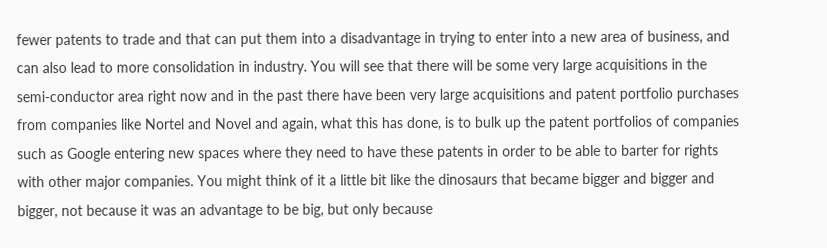fewer patents to trade and that can put them into a disadvantage in trying to enter into a new area of business, and can also lead to more consolidation in industry. You will see that there will be some very large acquisitions in the semi-conductor area right now and in the past there have been very large acquisitions and patent portfolio purchases from companies like Nortel and Novel and again, what this has done, is to bulk up the patent portfolios of companies such as Google entering new spaces where they need to have these patents in order to be able to barter for rights with other major companies. You might think of it a little bit like the dinosaurs that became bigger and bigger and bigger, not because it was an advantage to be big, but only because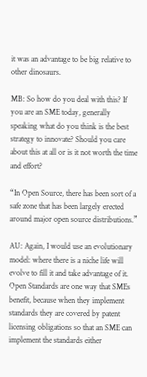it was an advantage to be big relative to other dinosaurs.

MB: So how do you deal with this? If you are an SME today, generally speaking what do you think is the best strategy to innovate? Should you care about this at all or is it not worth the time and effort?

“In Open Source, there has been sort of a safe zone that has been largely erected around major open source distributions.”

AU: Again, I would use an evolutionary model: where there is a niche life will evolve to fill it and take advantage of it. Open Standards are one way that SMEs benefit, because when they implement standards they are covered by patent licensing obligations so that an SME can implement the standards either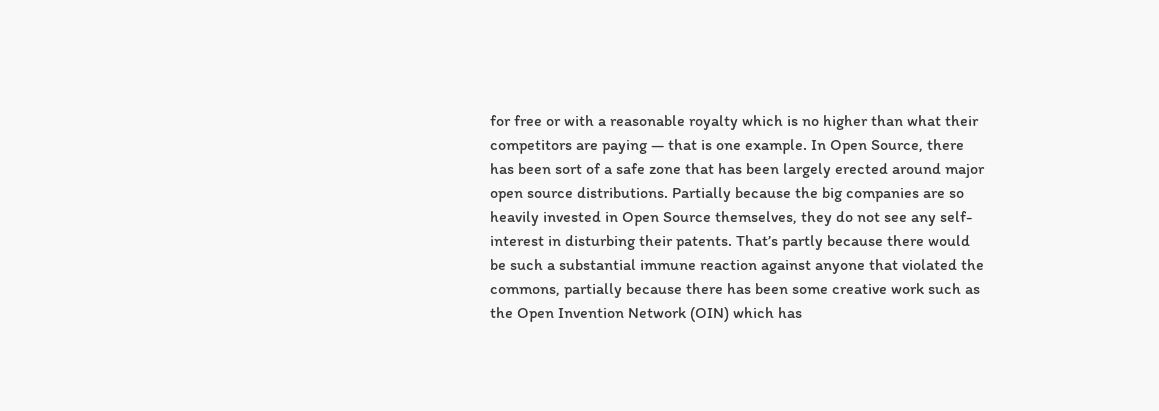for free or with a reasonable royalty which is no higher than what their competitors are paying — that is one example. In Open Source, there has been sort of a safe zone that has been largely erected around major open source distributions. Partially because the big companies are so heavily invested in Open Source themselves, they do not see any self-interest in disturbing their patents. That’s partly because there would be such a substantial immune reaction against anyone that violated the commons, partially because there has been some creative work such as the Open Invention Network (OIN) which has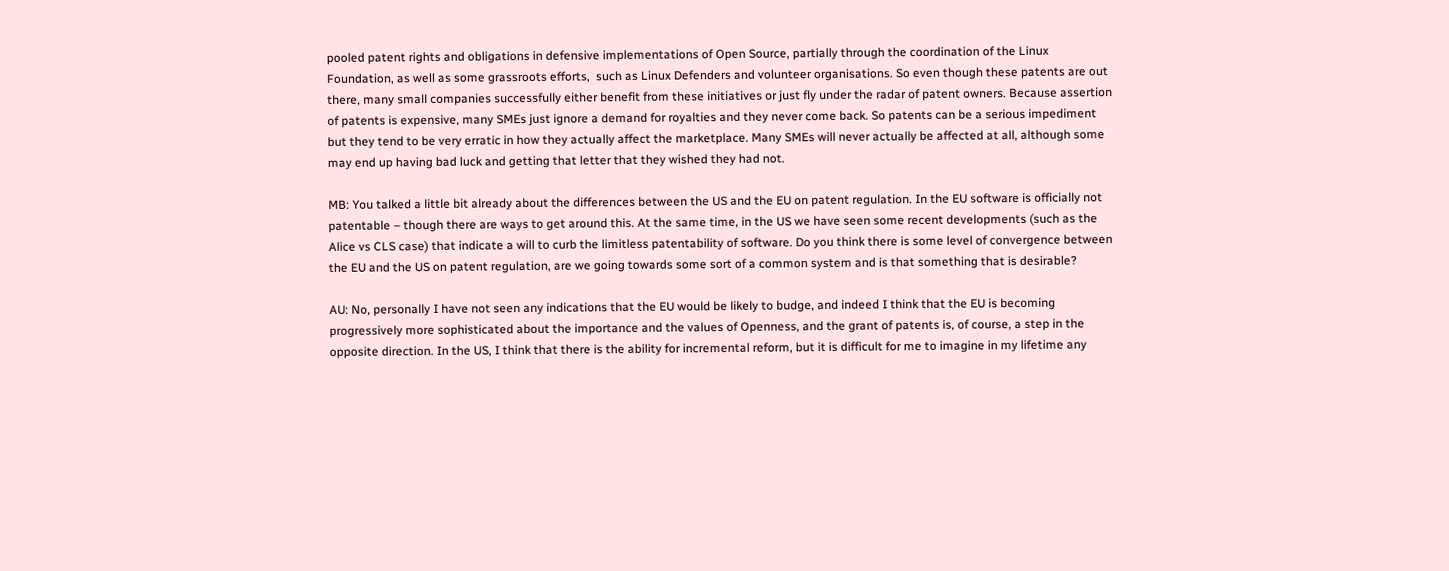pooled patent rights and obligations in defensive implementations of Open Source, partially through the coordination of the Linux Foundation, as well as some grassroots efforts,  such as Linux Defenders and volunteer organisations. So even though these patents are out there, many small companies successfully either benefit from these initiatives or just fly under the radar of patent owners. Because assertion of patents is expensive, many SMEs just ignore a demand for royalties and they never come back. So patents can be a serious impediment but they tend to be very erratic in how they actually affect the marketplace. Many SMEs will never actually be affected at all, although some may end up having bad luck and getting that letter that they wished they had not.

MB: You talked a little bit already about the differences between the US and the EU on patent regulation. In the EU software is officially not patentable – though there are ways to get around this. At the same time, in the US we have seen some recent developments (such as the Alice vs CLS case) that indicate a will to curb the limitless patentability of software. Do you think there is some level of convergence between the EU and the US on patent regulation, are we going towards some sort of a common system and is that something that is desirable?

AU: No, personally I have not seen any indications that the EU would be likely to budge, and indeed I think that the EU is becoming progressively more sophisticated about the importance and the values of Openness, and the grant of patents is, of course, a step in the opposite direction. In the US, I think that there is the ability for incremental reform, but it is difficult for me to imagine in my lifetime any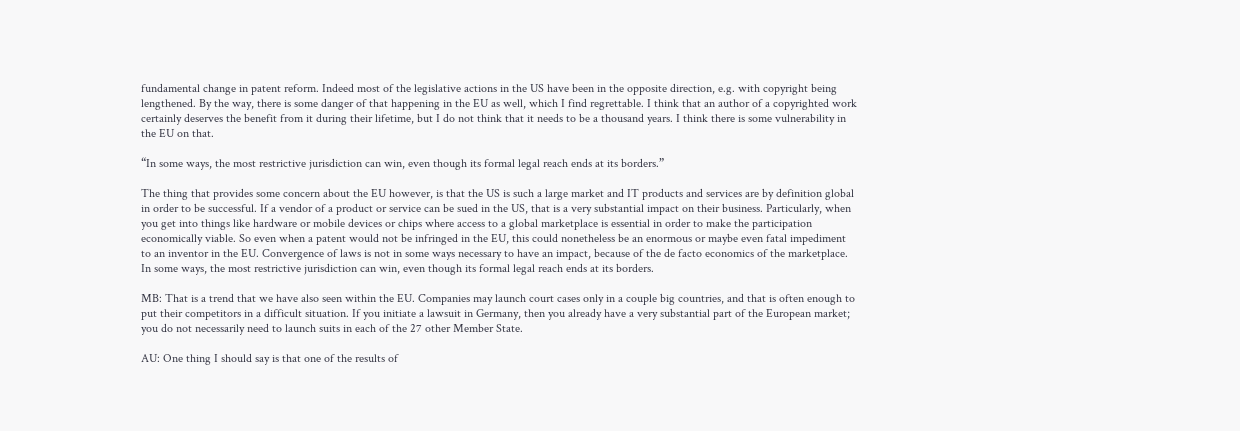fundamental change in patent reform. Indeed most of the legislative actions in the US have been in the opposite direction, e.g. with copyright being lengthened. By the way, there is some danger of that happening in the EU as well, which I find regrettable. I think that an author of a copyrighted work certainly deserves the benefit from it during their lifetime, but I do not think that it needs to be a thousand years. I think there is some vulnerability in the EU on that.

“In some ways, the most restrictive jurisdiction can win, even though its formal legal reach ends at its borders.”

The thing that provides some concern about the EU however, is that the US is such a large market and IT products and services are by definition global in order to be successful. If a vendor of a product or service can be sued in the US, that is a very substantial impact on their business. Particularly, when you get into things like hardware or mobile devices or chips where access to a global marketplace is essential in order to make the participation economically viable. So even when a patent would not be infringed in the EU, this could nonetheless be an enormous or maybe even fatal impediment to an inventor in the EU. Convergence of laws is not in some ways necessary to have an impact, because of the de facto economics of the marketplace. In some ways, the most restrictive jurisdiction can win, even though its formal legal reach ends at its borders.

MB: That is a trend that we have also seen within the EU. Companies may launch court cases only in a couple big countries, and that is often enough to put their competitors in a difficult situation. If you initiate a lawsuit in Germany, then you already have a very substantial part of the European market; you do not necessarily need to launch suits in each of the 27 other Member State.

AU: One thing I should say is that one of the results of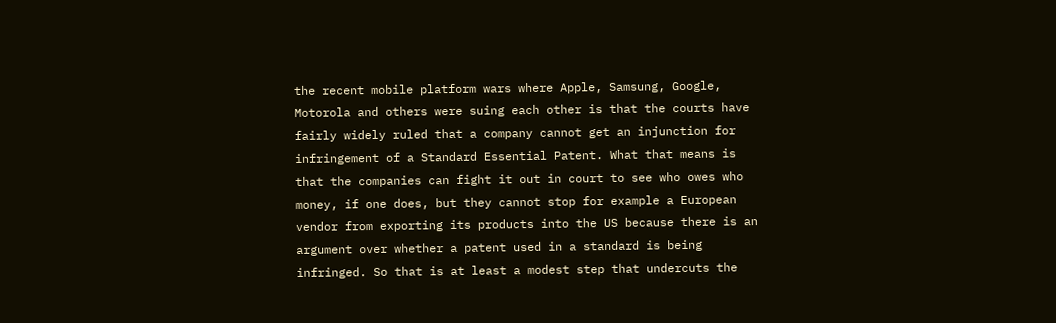the recent mobile platform wars where Apple, Samsung, Google, Motorola and others were suing each other is that the courts have fairly widely ruled that a company cannot get an injunction for infringement of a Standard Essential Patent. What that means is that the companies can fight it out in court to see who owes who money, if one does, but they cannot stop for example a European vendor from exporting its products into the US because there is an argument over whether a patent used in a standard is being infringed. So that is at least a modest step that undercuts the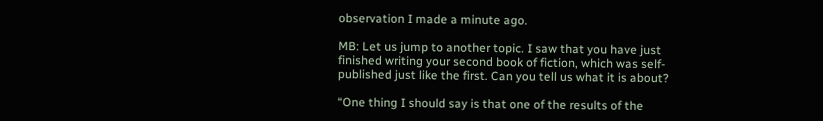observation I made a minute ago.

MB: Let us jump to another topic. I saw that you have just finished writing your second book of fiction, which was self-published just like the first. Can you tell us what it is about?

“One thing I should say is that one of the results of the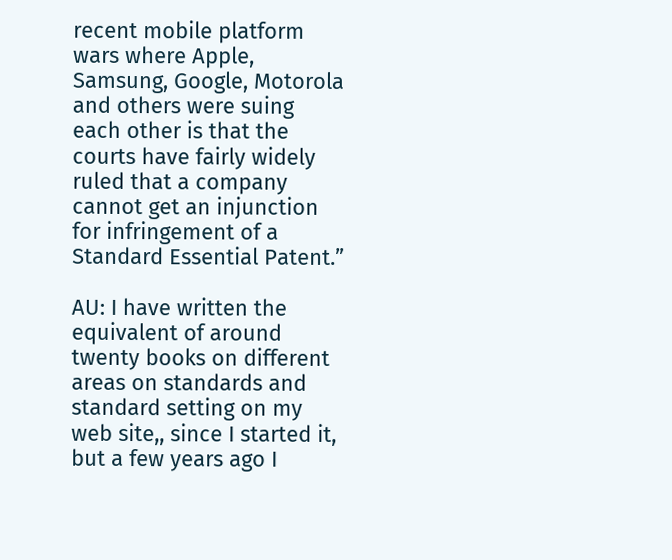recent mobile platform wars where Apple, Samsung, Google, Motorola and others were suing each other is that the courts have fairly widely ruled that a company cannot get an injunction for infringement of a Standard Essential Patent.”

AU: I have written the equivalent of around twenty books on different areas on standards and standard setting on my web site,, since I started it, but a few years ago I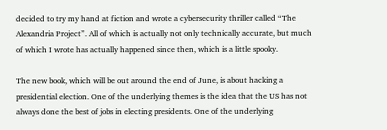decided to try my hand at fiction and wrote a cybersecurity thriller called “The Alexandria Project”. All of which is actually not only technically accurate, but much of which I wrote has actually happened since then, which is a little spooky.

The new book, which will be out around the end of June, is about hacking a presidential election. One of the underlying themes is the idea that the US has not always done the best of jobs in electing presidents. One of the underlying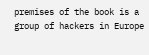premises of the book is a group of hackers in Europe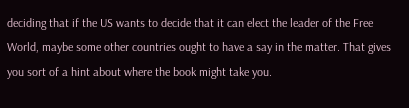deciding that if the US wants to decide that it can elect the leader of the Free World, maybe some other countries ought to have a say in the matter. That gives you sort of a hint about where the book might take you.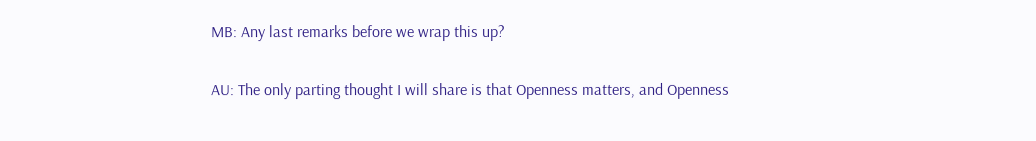MB: Any last remarks before we wrap this up?

AU: The only parting thought I will share is that Openness matters, and Openness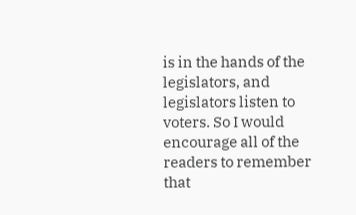is in the hands of the legislators, and legislators listen to voters. So I would encourage all of the readers to remember that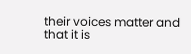their voices matter and that it is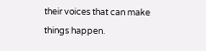their voices that can make things happen.